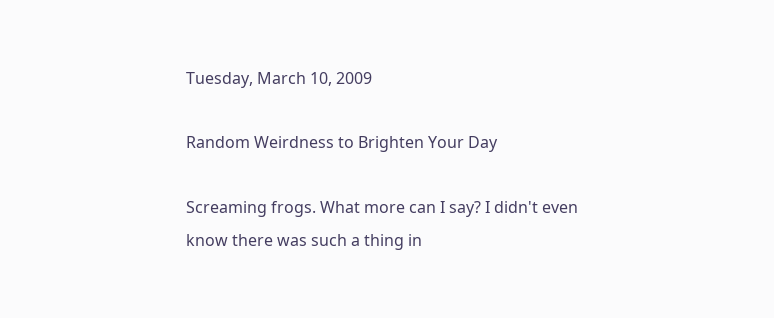Tuesday, March 10, 2009

Random Weirdness to Brighten Your Day

Screaming frogs. What more can I say? I didn't even know there was such a thing in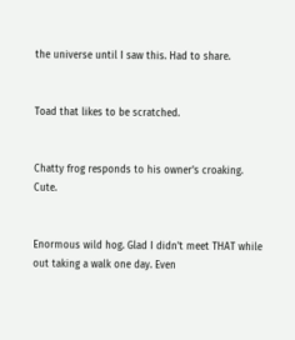the universe until I saw this. Had to share.


Toad that likes to be scratched.


Chatty frog responds to his owner's croaking. Cute.


Enormous wild hog. Glad I didn't meet THAT while out taking a walk one day. Even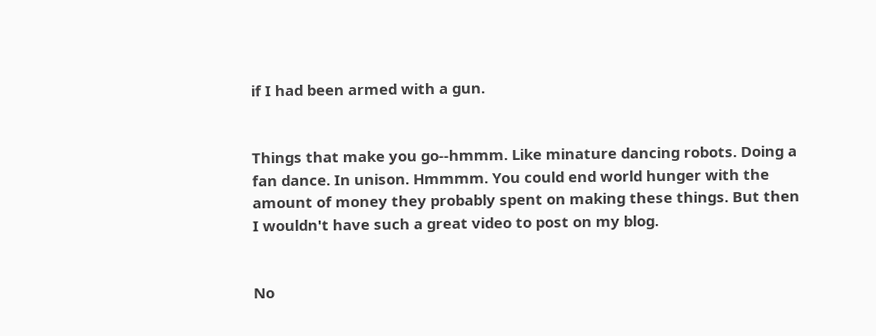if I had been armed with a gun.


Things that make you go--hmmm. Like minature dancing robots. Doing a fan dance. In unison. Hmmmm. You could end world hunger with the amount of money they probably spent on making these things. But then I wouldn't have such a great video to post on my blog.


No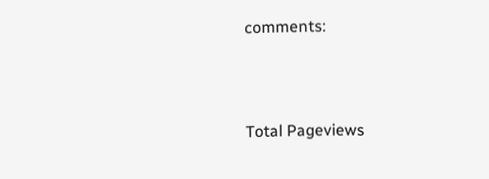comments:



Total Pageviews